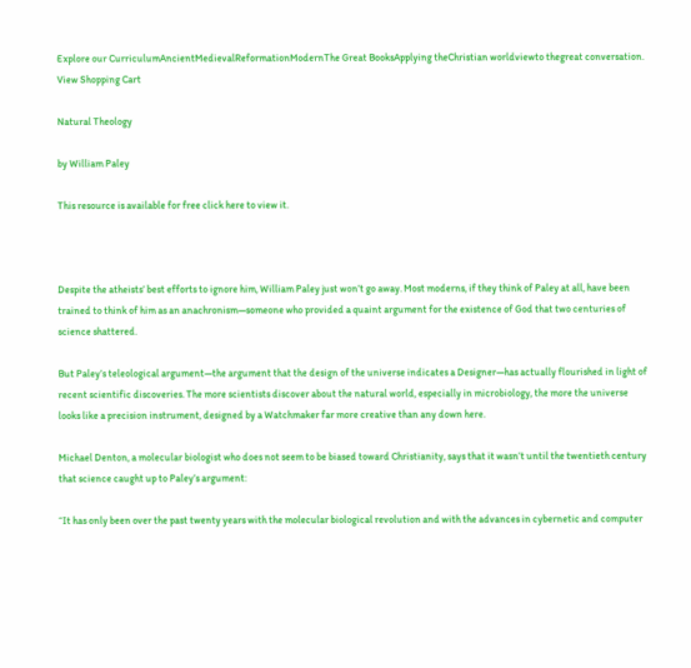Explore our CurriculumAncientMedievalReformationModernThe Great BooksApplying theChristian worldviewto thegreat conversation.
View Shopping Cart

Natural Theology

by William Paley

This resource is available for free click here to view it.



Despite the atheists’ best efforts to ignore him, William Paley just won’t go away. Most moderns, if they think of Paley at all, have been trained to think of him as an anachronism—someone who provided a quaint argument for the existence of God that two centuries of science shattered.

But Paley’s teleological argument—the argument that the design of the universe indicates a Designer—has actually flourished in light of recent scientific discoveries. The more scientists discover about the natural world, especially in microbiology, the more the universe looks like a precision instrument, designed by a Watchmaker far more creative than any down here.

Michael Denton, a molecular biologist who does not seem to be biased toward Christianity, says that it wasn’t until the twentieth century that science caught up to Paley’s argument:

“It has only been over the past twenty years with the molecular biological revolution and with the advances in cybernetic and computer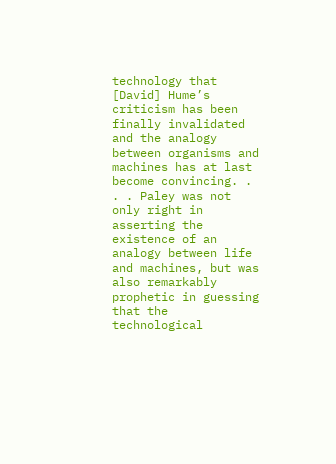technology that [David] Hume’s criticism has been finally invalidated and the analogy between organisms and machines has at last become convincing. . . . Paley was not only right in asserting the existence of an analogy between life and machines, but was also remarkably prophetic in guessing that the technological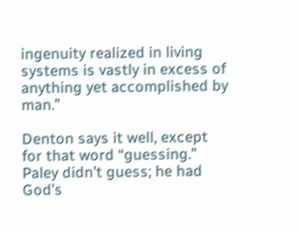ingenuity realized in living systems is vastly in excess of anything yet accomplished by man.”

Denton says it well, except for that word “guessing.” Paley didn’t guess; he had God’s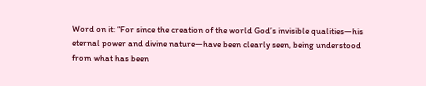Word on it: “For since the creation of the world God’s invisible qualities—his eternal power and divine nature—have been clearly seen, being understood from what has been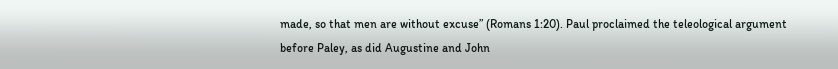made, so that men are without excuse” (Romans 1:20). Paul proclaimed the teleological argument before Paley, as did Augustine and John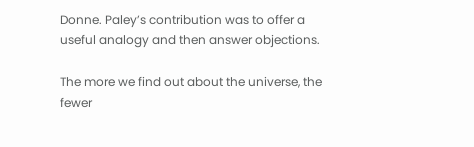Donne. Paley’s contribution was to offer a useful analogy and then answer objections.

The more we find out about the universe, the fewer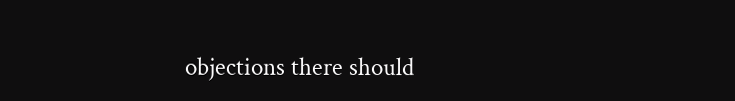objections there should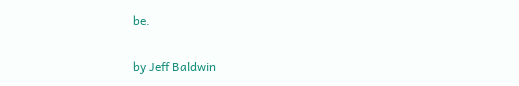be.

by Jeff Baldwin